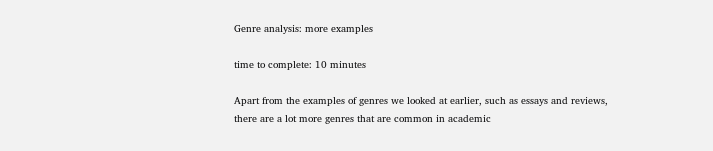Genre analysis: more examples

time to complete: 10 minutes

Apart from the examples of genres we looked at earlier, such as essays and reviews, there are a lot more genres that are common in academic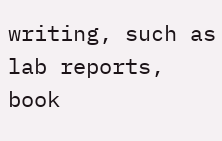writing, such as lab reports, book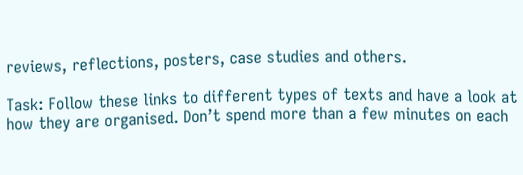reviews, reflections, posters, case studies and others.

Task: Follow these links to different types of texts and have a look at how they are organised. Don’t spend more than a few minutes on each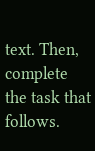text. Then, complete the task that follows.